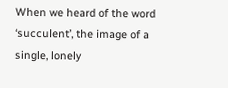When we heard of the word ‘succulent’, the image of a single, lonely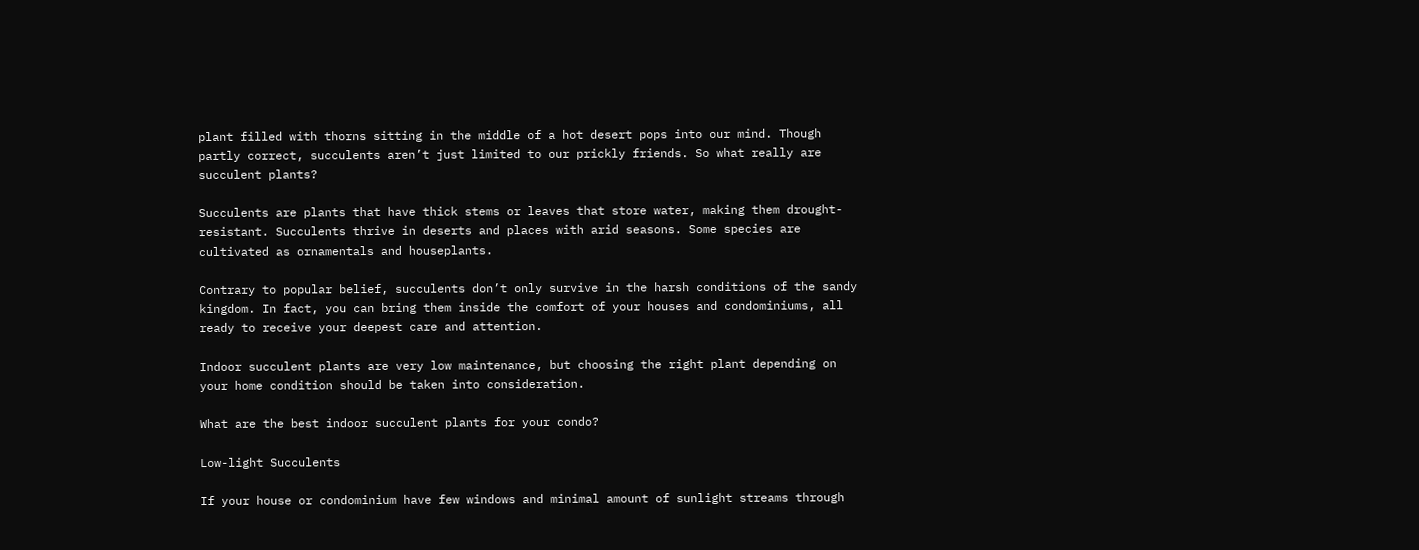plant filled with thorns sitting in the middle of a hot desert pops into our mind. Though partly correct, succulents aren’t just limited to our prickly friends. So what really are succulent plants?

Succulents are plants that have thick stems or leaves that store water, making them drought-resistant. Succulents thrive in deserts and places with arid seasons. Some species are cultivated as ornamentals and houseplants.

Contrary to popular belief, succulents don’t only survive in the harsh conditions of the sandy kingdom. In fact, you can bring them inside the comfort of your houses and condominiums, all ready to receive your deepest care and attention.

Indoor succulent plants are very low maintenance, but choosing the right plant depending on your home condition should be taken into consideration.

What are the best indoor succulent plants for your condo?

Low-light Succulents

If your house or condominium have few windows and minimal amount of sunlight streams through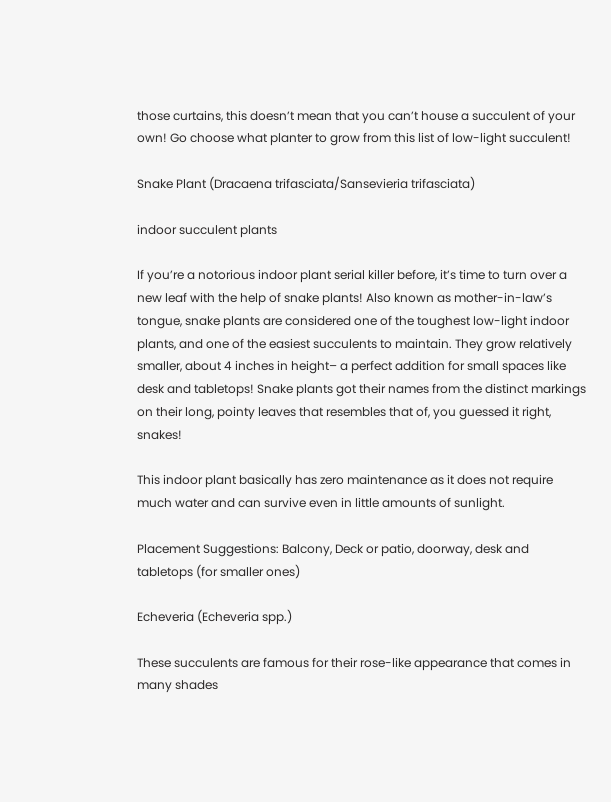those curtains, this doesn’t mean that you can’t house a succulent of your own! Go choose what planter to grow from this list of low-light succulent!

Snake Plant (Dracaena trifasciata/Sansevieria trifasciata)

indoor succulent plants

If you’re a notorious indoor plant serial killer before, it’s time to turn over a new leaf with the help of snake plants! Also known as mother-in-law’s tongue, snake plants are considered one of the toughest low-light indoor plants, and one of the easiest succulents to maintain. They grow relatively smaller, about 4 inches in height– a perfect addition for small spaces like desk and tabletops! Snake plants got their names from the distinct markings on their long, pointy leaves that resembles that of, you guessed it right, snakes!

This indoor plant basically has zero maintenance as it does not require much water and can survive even in little amounts of sunlight.

Placement Suggestions: Balcony, Deck or patio, doorway, desk and tabletops (for smaller ones)

Echeveria (Echeveria spp.)

These succulents are famous for their rose-like appearance that comes in many shades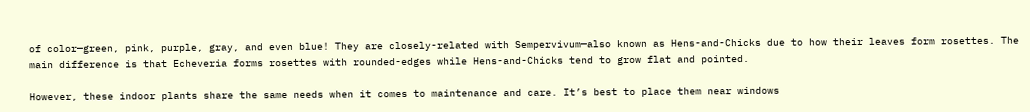of color—green, pink, purple, gray, and even blue! They are closely-related with Sempervivum—also known as Hens-and-Chicks due to how their leaves form rosettes. The main difference is that Echeveria forms rosettes with rounded-edges while Hens-and-Chicks tend to grow flat and pointed.

However, these indoor plants share the same needs when it comes to maintenance and care. It’s best to place them near windows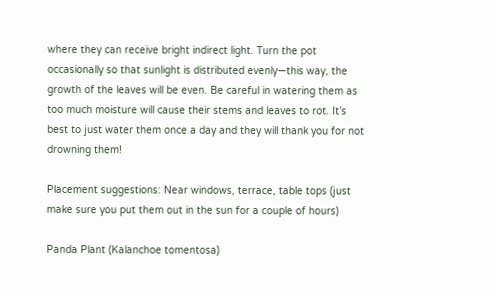where they can receive bright indirect light. Turn the pot occasionally so that sunlight is distributed evenly—this way, the growth of the leaves will be even. Be careful in watering them as too much moisture will cause their stems and leaves to rot. It’s best to just water them once a day and they will thank you for not drowning them!

Placement suggestions: Near windows, terrace, table tops (just make sure you put them out in the sun for a couple of hours)

Panda Plant (Kalanchoe tomentosa)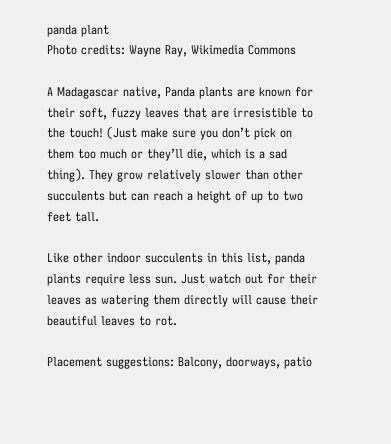panda plant
Photo credits: Wayne Ray, Wikimedia Commons

A Madagascar native, Panda plants are known for their soft, fuzzy leaves that are irresistible to the touch! (Just make sure you don’t pick on them too much or they’ll die, which is a sad thing). They grow relatively slower than other succulents but can reach a height of up to two feet tall.

Like other indoor succulents in this list, panda plants require less sun. Just watch out for their leaves as watering them directly will cause their beautiful leaves to rot.

Placement suggestions: Balcony, doorways, patio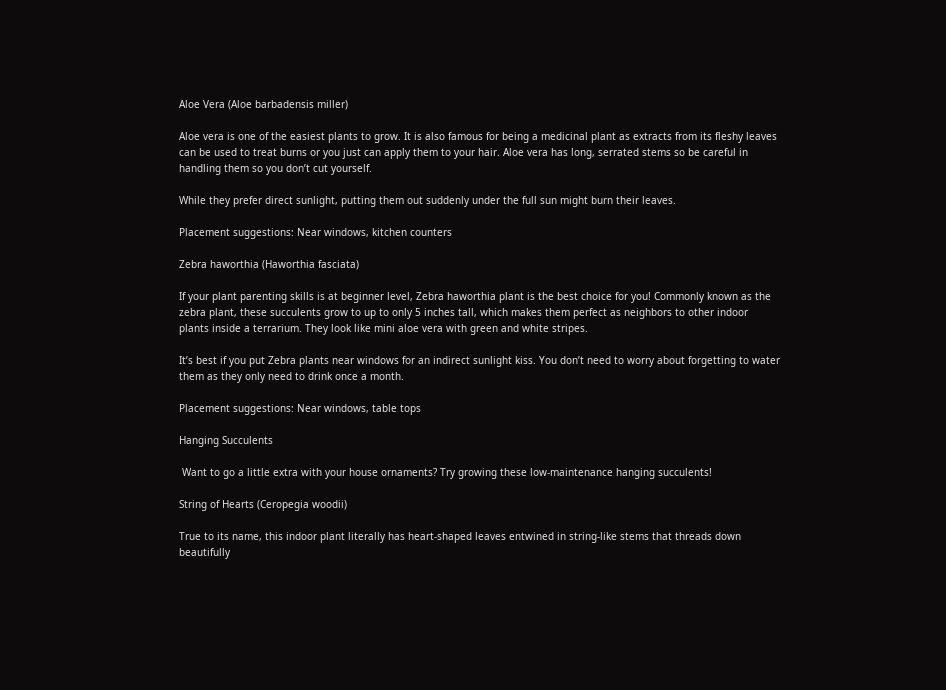Aloe Vera (Aloe barbadensis miller)

Aloe vera is one of the easiest plants to grow. It is also famous for being a medicinal plant as extracts from its fleshy leaves can be used to treat burns or you just can apply them to your hair. Aloe vera has long, serrated stems so be careful in handling them so you don’t cut yourself.

While they prefer direct sunlight, putting them out suddenly under the full sun might burn their leaves.

Placement suggestions: Near windows, kitchen counters

Zebra haworthia (Haworthia fasciata)

If your plant parenting skills is at beginner level, Zebra haworthia plant is the best choice for you! Commonly known as the zebra plant, these succulents grow to up to only 5 inches tall, which makes them perfect as neighbors to other indoor plants inside a terrarium. They look like mini aloe vera with green and white stripes.

It’s best if you put Zebra plants near windows for an indirect sunlight kiss. You don’t need to worry about forgetting to water them as they only need to drink once a month.

Placement suggestions: Near windows, table tops

Hanging Succulents

 Want to go a little extra with your house ornaments? Try growing these low-maintenance hanging succulents!

String of Hearts (Ceropegia woodii)

True to its name, this indoor plant literally has heart-shaped leaves entwined in string-like stems that threads down beautifully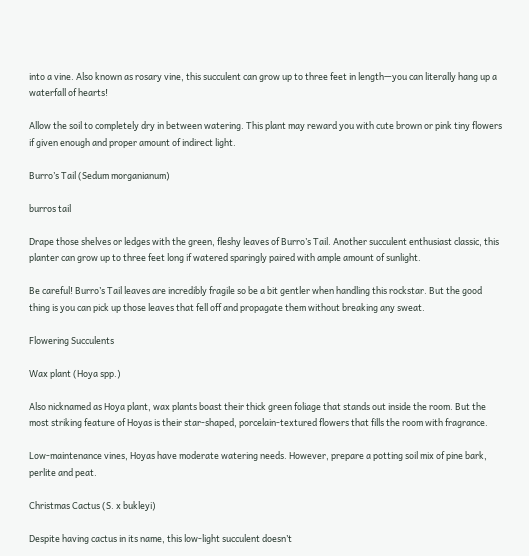into a vine. Also known as rosary vine, this succulent can grow up to three feet in length—you can literally hang up a waterfall of hearts!

Allow the soil to completely dry in between watering. This plant may reward you with cute brown or pink tiny flowers if given enough and proper amount of indirect light.

Burro’s Tail (Sedum morganianum)

burros tail

Drape those shelves or ledges with the green, fleshy leaves of Burro’s Tail. Another succulent enthusiast classic, this planter can grow up to three feet long if watered sparingly paired with ample amount of sunlight.

Be careful! Burro’s Tail leaves are incredibly fragile so be a bit gentler when handling this rockstar. But the good thing is you can pick up those leaves that fell off and propagate them without breaking any sweat.

Flowering Succulents

Wax plant (Hoya spp.)

Also nicknamed as Hoya plant, wax plants boast their thick green foliage that stands out inside the room. But the most striking feature of Hoyas is their star-shaped, porcelain-textured flowers that fills the room with fragrance.

Low-maintenance vines, Hoyas have moderate watering needs. However, prepare a potting soil mix of pine bark, perlite and peat.

Christmas Cactus (S. x bukleyi)

Despite having cactus in its name, this low-light succulent doesn’t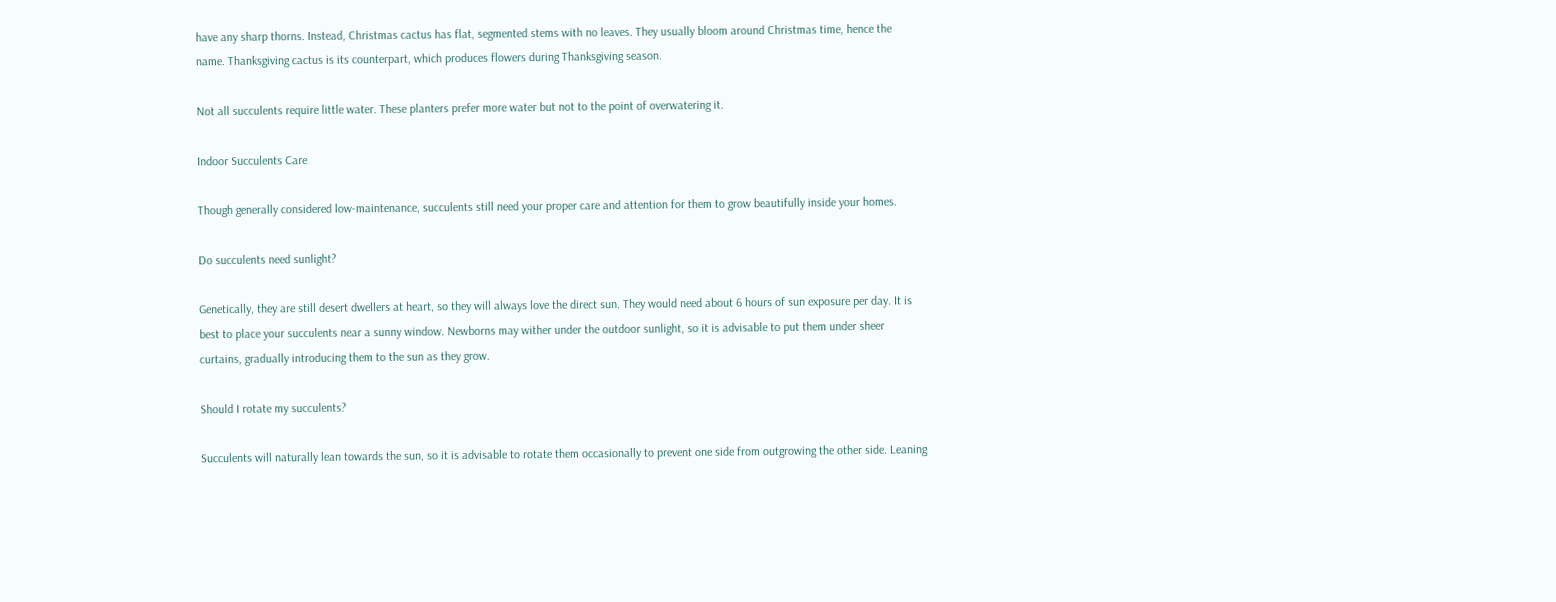have any sharp thorns. Instead, Christmas cactus has flat, segmented stems with no leaves. They usually bloom around Christmas time, hence the name. Thanksgiving cactus is its counterpart, which produces flowers during Thanksgiving season.

Not all succulents require little water. These planters prefer more water but not to the point of overwatering it.

Indoor Succulents Care

Though generally considered low-maintenance, succulents still need your proper care and attention for them to grow beautifully inside your homes.

Do succulents need sunlight?

Genetically, they are still desert dwellers at heart, so they will always love the direct sun. They would need about 6 hours of sun exposure per day. It is best to place your succulents near a sunny window. Newborns may wither under the outdoor sunlight, so it is advisable to put them under sheer curtains, gradually introducing them to the sun as they grow.

Should I rotate my succulents?

Succulents will naturally lean towards the sun, so it is advisable to rotate them occasionally to prevent one side from outgrowing the other side. Leaning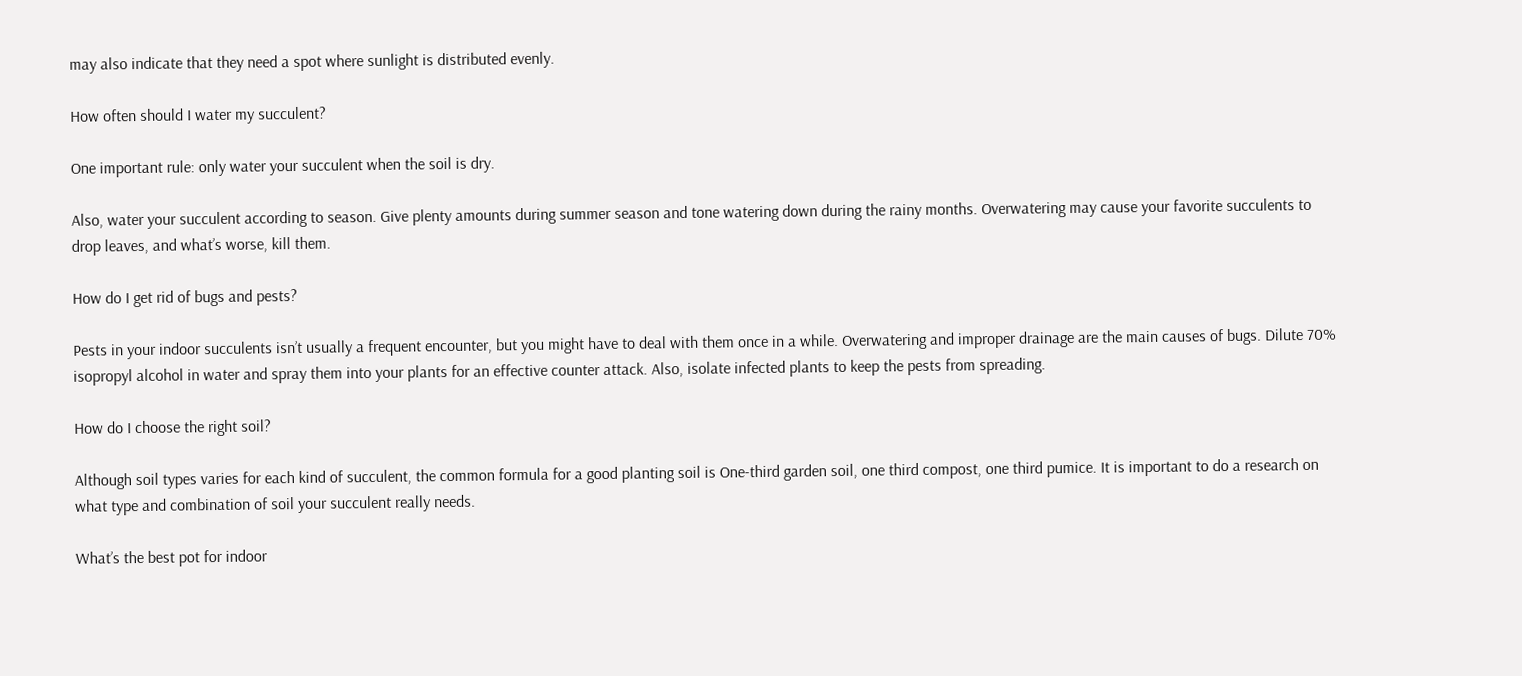may also indicate that they need a spot where sunlight is distributed evenly.

How often should I water my succulent?

One important rule: only water your succulent when the soil is dry.

Also, water your succulent according to season. Give plenty amounts during summer season and tone watering down during the rainy months. Overwatering may cause your favorite succulents to drop leaves, and what’s worse, kill them.

How do I get rid of bugs and pests?

Pests in your indoor succulents isn’t usually a frequent encounter, but you might have to deal with them once in a while. Overwatering and improper drainage are the main causes of bugs. Dilute 70% isopropyl alcohol in water and spray them into your plants for an effective counter attack. Also, isolate infected plants to keep the pests from spreading.

How do I choose the right soil?

Although soil types varies for each kind of succulent, the common formula for a good planting soil is One-third garden soil, one third compost, one third pumice. It is important to do a research on what type and combination of soil your succulent really needs.

What’s the best pot for indoor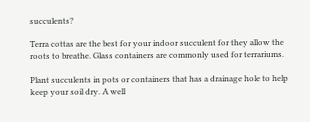succulents?

Terra cottas are the best for your indoor succulent for they allow the roots to breathe. Glass containers are commonly used for terrariums.

Plant succulents in pots or containers that has a drainage hole to help keep your soil dry. A well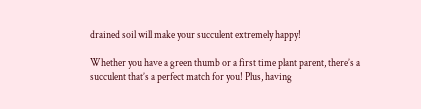drained soil will make your succulent extremely happy!

Whether you have a green thumb or a first time plant parent, there’s a succulent that’s a perfect match for you! Plus, having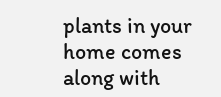plants in your home comes along with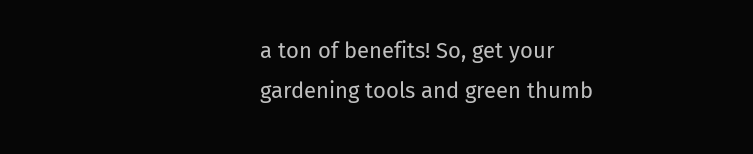a ton of benefits! So, get your gardening tools and green thumb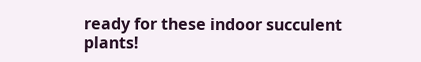ready for these indoor succulent plants!